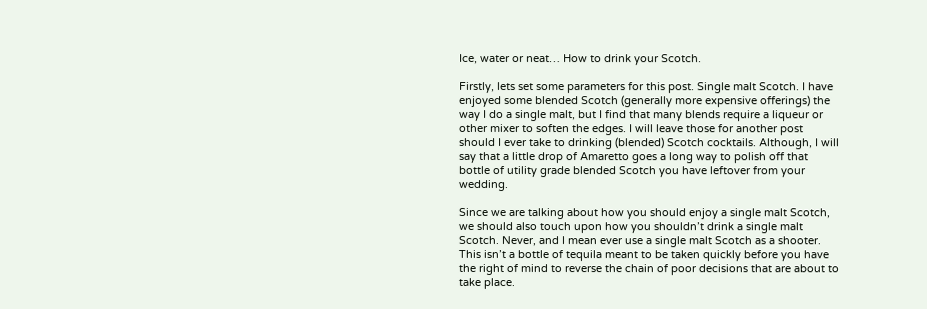Ice, water or neat… How to drink your Scotch.

Firstly, lets set some parameters for this post. Single malt Scotch. I have enjoyed some blended Scotch (generally more expensive offerings) the way I do a single malt, but I find that many blends require a liqueur or other mixer to soften the edges. I will leave those for another post should I ever take to drinking (blended) Scotch cocktails. Although, I will say that a little drop of Amaretto goes a long way to polish off that bottle of utility grade blended Scotch you have leftover from your wedding.

Since we are talking about how you should enjoy a single malt Scotch, we should also touch upon how you shouldn’t drink a single malt Scotch. Never, and I mean ever use a single malt Scotch as a shooter. This isn’t a bottle of tequila meant to be taken quickly before you have the right of mind to reverse the chain of poor decisions that are about to take place.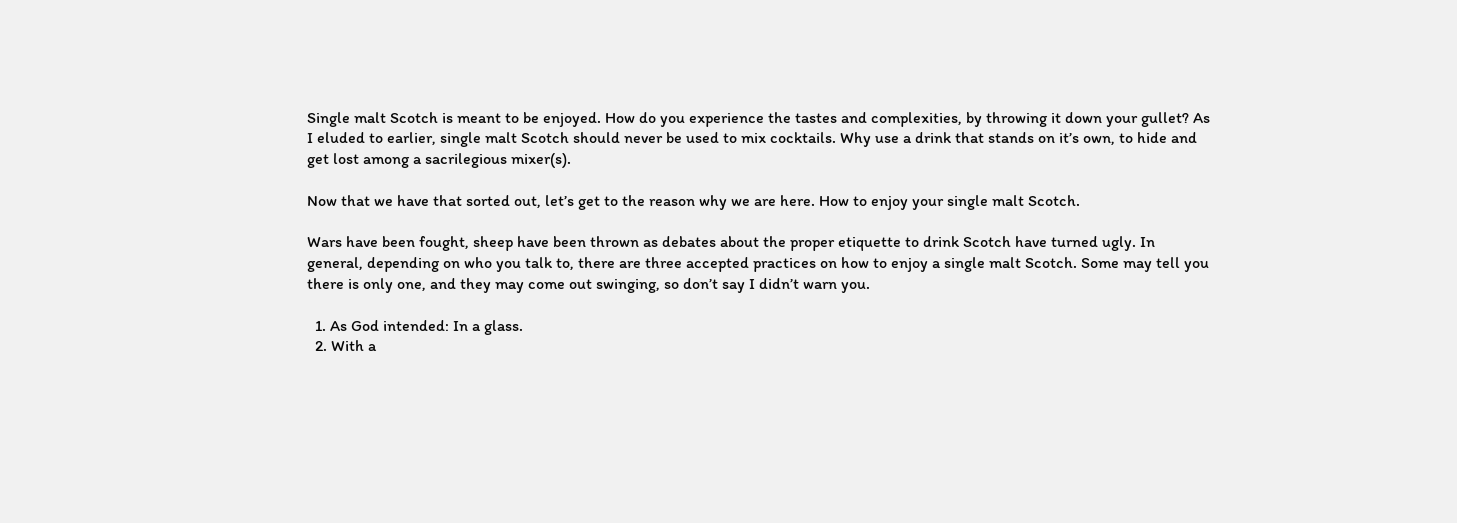Single malt Scotch is meant to be enjoyed. How do you experience the tastes and complexities, by throwing it down your gullet? As I eluded to earlier, single malt Scotch should never be used to mix cocktails. Why use a drink that stands on it’s own, to hide and get lost among a sacrilegious mixer(s).

Now that we have that sorted out, let’s get to the reason why we are here. How to enjoy your single malt Scotch.

Wars have been fought, sheep have been thrown as debates about the proper etiquette to drink Scotch have turned ugly. In general, depending on who you talk to, there are three accepted practices on how to enjoy a single malt Scotch. Some may tell you there is only one, and they may come out swinging, so don’t say I didn’t warn you.

  1. As God intended: In a glass.
  2. With a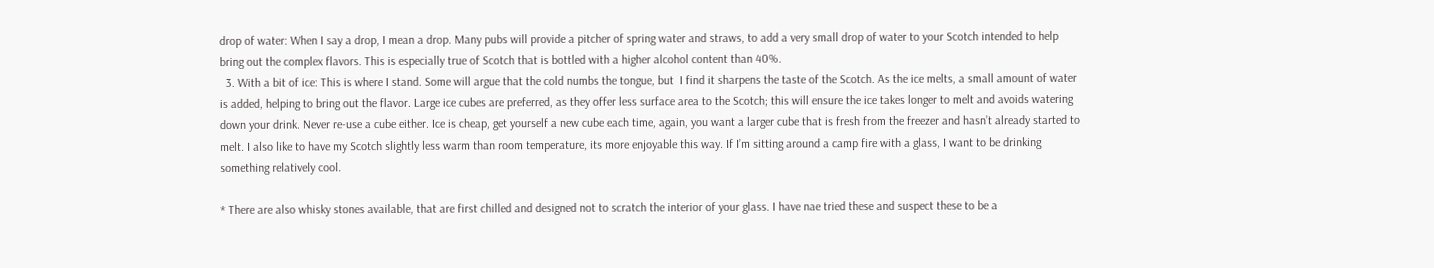drop of water: When I say a drop, I mean a drop. Many pubs will provide a pitcher of spring water and straws, to add a very small drop of water to your Scotch intended to help bring out the complex flavors. This is especially true of Scotch that is bottled with a higher alcohol content than 40%.
  3. With a bit of ice: This is where I stand. Some will argue that the cold numbs the tongue, but  I find it sharpens the taste of the Scotch. As the ice melts, a small amount of water is added, helping to bring out the flavor. Large ice cubes are preferred, as they offer less surface area to the Scotch; this will ensure the ice takes longer to melt and avoids watering down your drink. Never re-use a cube either. Ice is cheap, get yourself a new cube each time, again, you want a larger cube that is fresh from the freezer and hasn’t already started to melt. I also like to have my Scotch slightly less warm than room temperature, its more enjoyable this way. If I’m sitting around a camp fire with a glass, I want to be drinking something relatively cool.

* There are also whisky stones available, that are first chilled and designed not to scratch the interior of your glass. I have nae tried these and suspect these to be a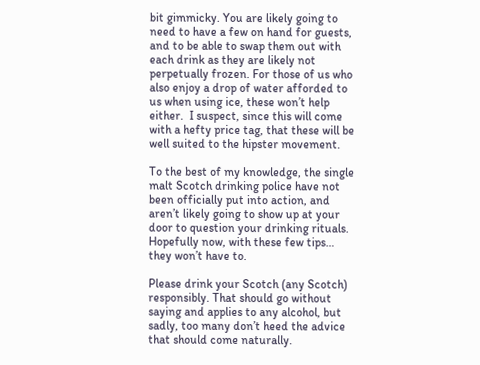bit gimmicky. You are likely going to need to have a few on hand for guests, and to be able to swap them out with each drink as they are likely not perpetually frozen. For those of us who also enjoy a drop of water afforded to us when using ice, these won’t help either.  I suspect, since this will come with a hefty price tag, that these will be well suited to the hipster movement.

To the best of my knowledge, the single malt Scotch drinking police have not been officially put into action, and aren’t likely going to show up at your door to question your drinking rituals. Hopefully now, with these few tips… they won’t have to.

Please drink your Scotch (any Scotch) responsibly. That should go without saying and applies to any alcohol, but sadly, too many don’t heed the advice that should come naturally.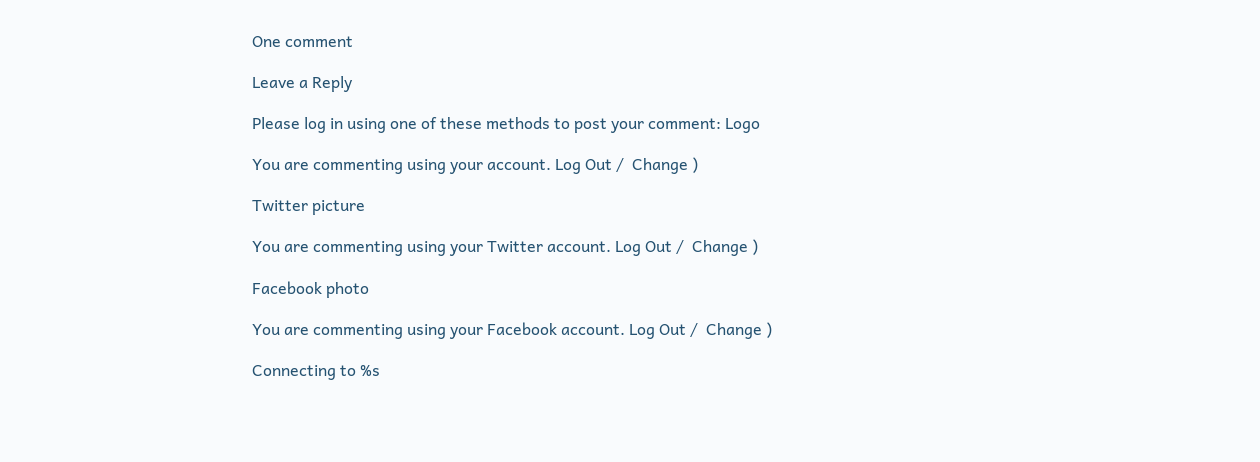One comment

Leave a Reply

Please log in using one of these methods to post your comment: Logo

You are commenting using your account. Log Out /  Change )

Twitter picture

You are commenting using your Twitter account. Log Out /  Change )

Facebook photo

You are commenting using your Facebook account. Log Out /  Change )

Connecting to %s